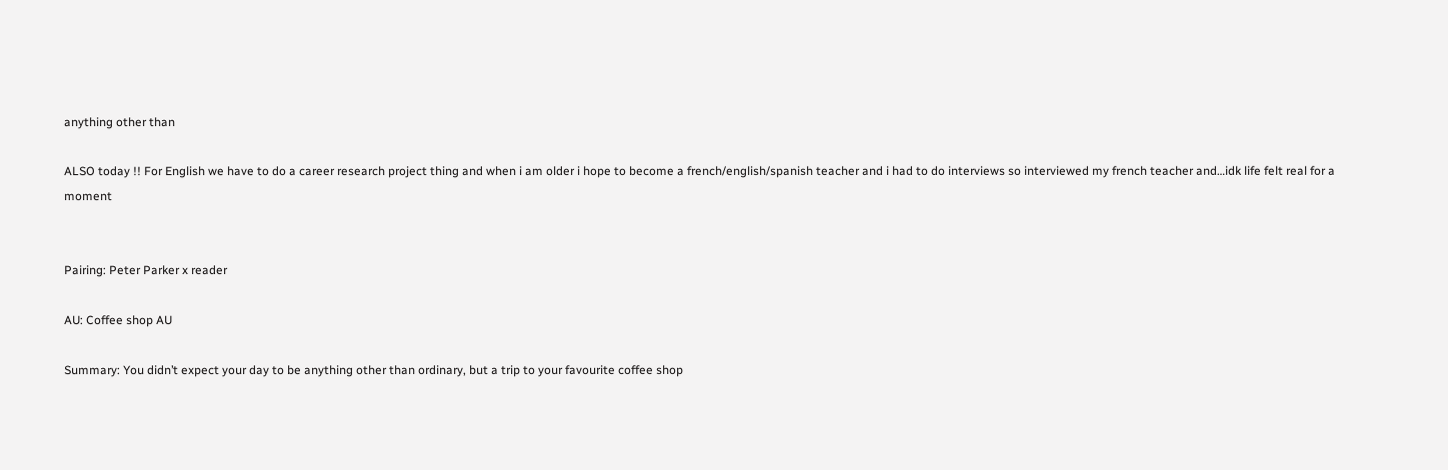anything other than

ALSO today !! For English we have to do a career research project thing and when i am older i hope to become a french/english/spanish teacher and i had to do interviews so interviewed my french teacher and…idk life felt real for a moment


Pairing: Peter Parker x reader

AU: Coffee shop AU

Summary: You didn’t expect your day to be anything other than ordinary, but a trip to your favourite coffee shop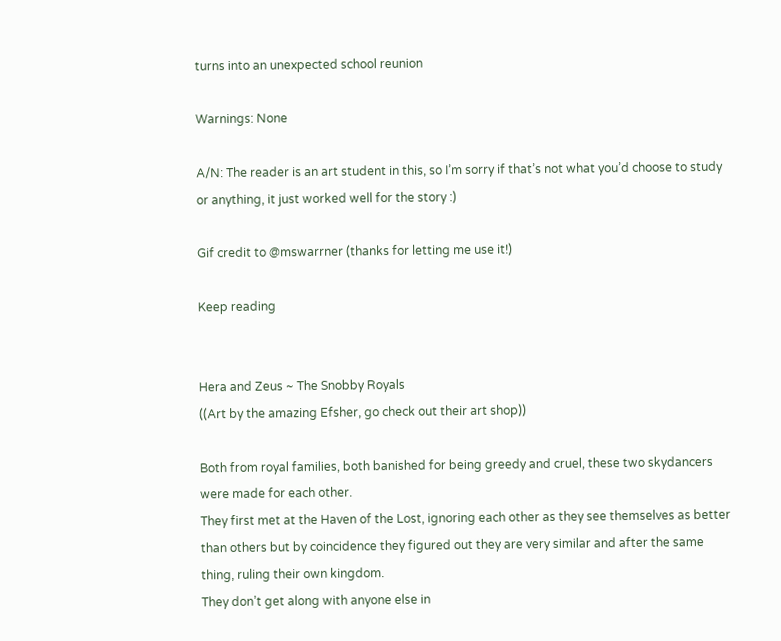turns into an unexpected school reunion

Warnings: None

A/N: The reader is an art student in this, so I’m sorry if that’s not what you’d choose to study or anything, it just worked well for the story :)

Gif credit to @mswarrner (thanks for letting me use it!)

Keep reading


Hera and Zeus ~ The Snobby Royals
((Art by the amazing Efsher, go check out their art shop))

Both from royal families, both banished for being greedy and cruel, these two skydancers were made for each other.
They first met at the Haven of the Lost, ignoring each other as they see themselves as better than others but by coincidence they figured out they are very similar and after the same thing, ruling their own kingdom.
They don’t get along with anyone else in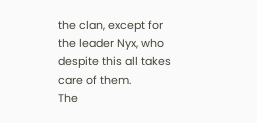the clan, except for the leader Nyx, who despite this all takes care of them.
The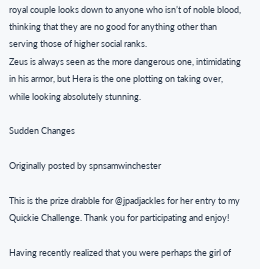royal couple looks down to anyone who isn’t of noble blood, thinking that they are no good for anything other than serving those of higher social ranks.
Zeus is always seen as the more dangerous one, intimidating in his armor, but Hera is the one plotting on taking over, while looking absolutely stunning.

Sudden Changes

Originally posted by spnsamwinchester

This is the prize drabble for @jpadjackles for her entry to my Quickie Challenge. Thank you for participating and enjoy!

Having recently realized that you were perhaps the girl of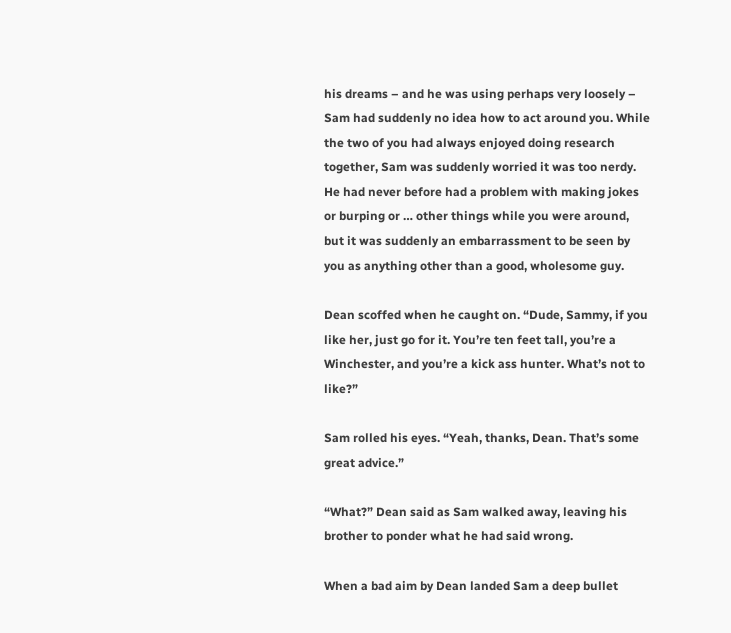his dreams – and he was using perhaps very loosely – Sam had suddenly no idea how to act around you. While the two of you had always enjoyed doing research together, Sam was suddenly worried it was too nerdy. He had never before had a problem with making jokes or burping or … other things while you were around, but it was suddenly an embarrassment to be seen by you as anything other than a good, wholesome guy.

Dean scoffed when he caught on. “Dude, Sammy, if you like her, just go for it. You’re ten feet tall, you’re a Winchester, and you’re a kick ass hunter. What’s not to like?”

Sam rolled his eyes. “Yeah, thanks, Dean. That’s some great advice.”

“What?” Dean said as Sam walked away, leaving his brother to ponder what he had said wrong.

When a bad aim by Dean landed Sam a deep bullet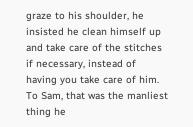graze to his shoulder, he insisted he clean himself up and take care of the stitches if necessary, instead of having you take care of him. To Sam, that was the manliest thing he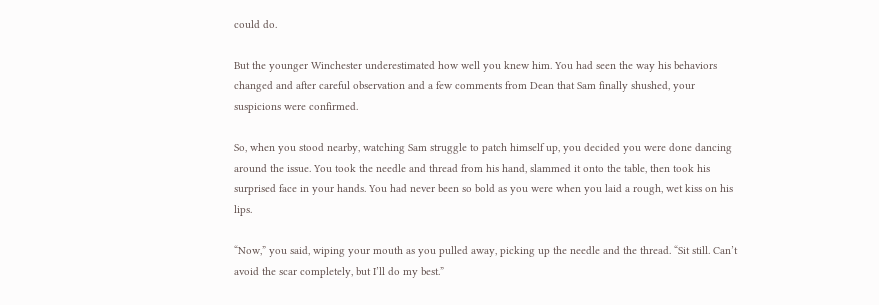could do.

But the younger Winchester underestimated how well you knew him. You had seen the way his behaviors changed and after careful observation and a few comments from Dean that Sam finally shushed, your suspicions were confirmed.

So, when you stood nearby, watching Sam struggle to patch himself up, you decided you were done dancing around the issue. You took the needle and thread from his hand, slammed it onto the table, then took his surprised face in your hands. You had never been so bold as you were when you laid a rough, wet kiss on his lips.

“Now,” you said, wiping your mouth as you pulled away, picking up the needle and the thread. “Sit still. Can’t avoid the scar completely, but I’ll do my best.”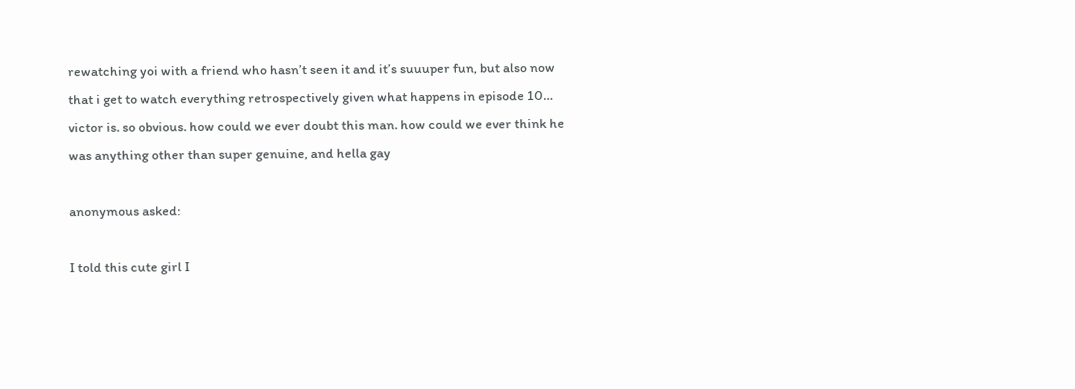rewatching yoi with a friend who hasn’t seen it and it’s suuuper fun, but also now that i get to watch everything retrospectively given what happens in episode 10… victor is. so obvious. how could we ever doubt this man. how could we ever think he was anything other than super genuine, and hella gay

anonymous asked:

I told this cute girl I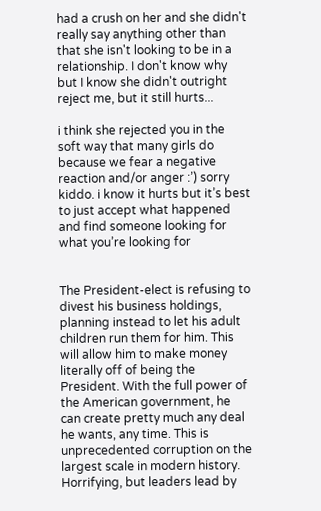had a crush on her and she didn't really say anything other than that she isn't looking to be in a relationship. I don't know why but I know she didn't outright reject me, but it still hurts...

i think she rejected you in the soft way that many girls do because we fear a negative reaction and/or anger :’) sorry kiddo. i know it hurts but it’s best to just accept what happened and find someone looking for what you’re looking for


The President-elect is refusing to divest his business holdings, planning instead to let his adult children run them for him. This will allow him to make money literally off of being the President. With the full power of the American government, he can create pretty much any deal he wants, any time. This is unprecedented corruption on the largest scale in modern history. Horrifying, but leaders lead by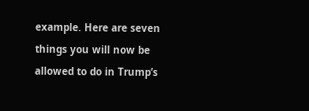example. Here are seven things you will now be allowed to do in Trump’s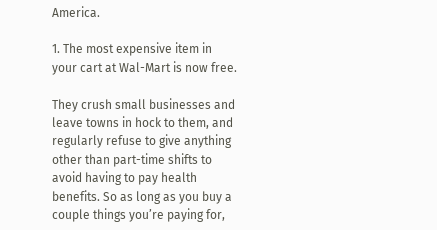America.

1. The most expensive item in your cart at Wal-Mart is now free.

They crush small businesses and leave towns in hock to them, and regularly refuse to give anything other than part-time shifts to avoid having to pay health benefits. So as long as you buy a couple things you’re paying for,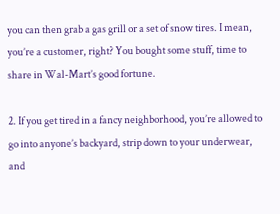you can then grab a gas grill or a set of snow tires. I mean, you’re a customer, right? You bought some stuff, time to share in Wal-Mart’s good fortune.

2. If you get tired in a fancy neighborhood, you’re allowed to go into anyone’s backyard, strip down to your underwear, and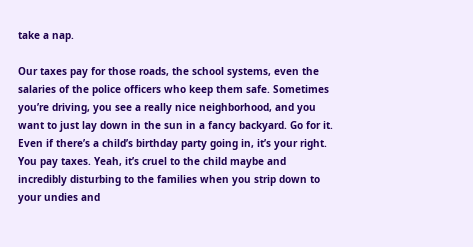take a nap.

Our taxes pay for those roads, the school systems, even the salaries of the police officers who keep them safe. Sometimes you’re driving, you see a really nice neighborhood, and you want to just lay down in the sun in a fancy backyard. Go for it. Even if there’s a child’s birthday party going in, it’s your right. You pay taxes. Yeah, it’s cruel to the child maybe and incredibly disturbing to the families when you strip down to your undies and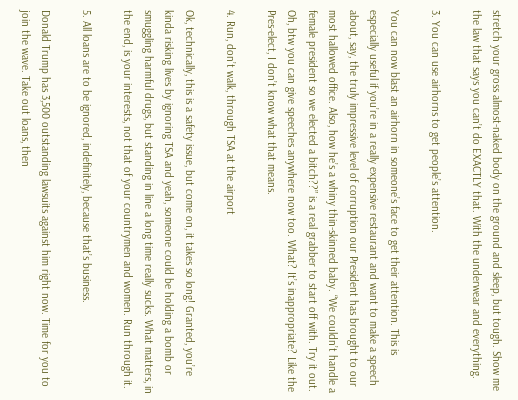stretch your gross almost-naked body on the ground and sleep, but tough. Show me the law that says you can’t do EXACTLY that. With the underwear and everything.

3. You can use airhorns to get people’s attention.

You can now blast an airhorn in someone’s face to get their attention. This is especially useful if you’re in a really expensive restaurant and want to make a speech about, say, the truly impressive level of corruption our President has brought to our most hallowed office. Also, how he’s a whiny thin-skinned baby. “We couldn’t handle a female president so we elected a bitch??” is a real grabber to start off with. Try it out. Oh, btw you can give speeches anywhere now too. What? It’s inappropriate? Like the Pres-elect, I don’t know what that means.

4. Run, don’t walk, through TSA at the airport

Ok, technically, this is a safety issue, but come on, it takes so long! Granted, you’re kinda risking lives by ignoring TSA and yeah, someone could be holding a bomb or smuggling harmful drugs, but standing in line a long time really sucks. What matters, in the end, is your interests, not that of your countrymen and women. Run through it.

5. All loans are to be ignored, indefinitely, because that’s business.

Donald Trump has 3,500 outstanding lawsuits against him right now. Time for you to join the wave. Take out loans, then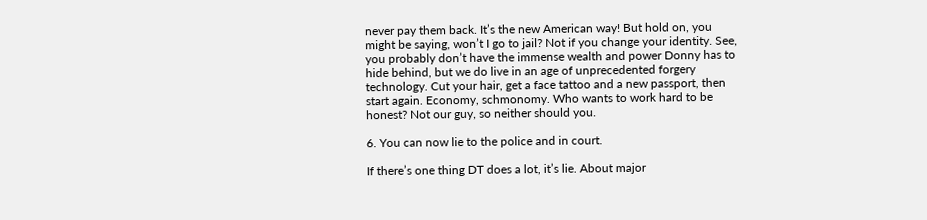never pay them back. It’s the new American way! But hold on, you might be saying, won’t I go to jail? Not if you change your identity. See, you probably don’t have the immense wealth and power Donny has to hide behind, but we do live in an age of unprecedented forgery technology. Cut your hair, get a face tattoo and a new passport, then start again. Economy, schmonomy. Who wants to work hard to be honest? Not our guy, so neither should you.

6. You can now lie to the police and in court.

If there’s one thing DT does a lot, it’s lie. About major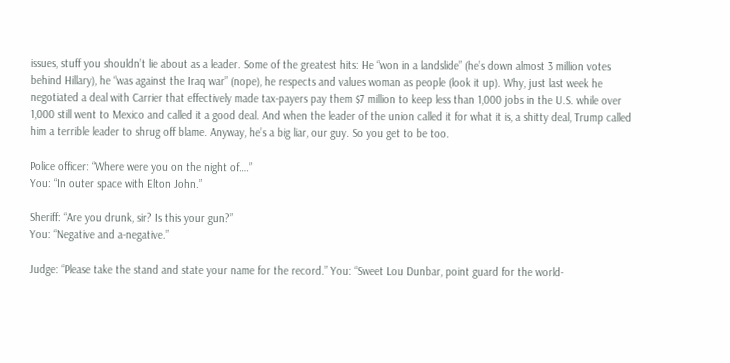issues, stuff you shouldn’t lie about as a leader. Some of the greatest hits: He “won in a landslide” (he’s down almost 3 million votes behind Hillary), he “was against the Iraq war” (nope), he respects and values woman as people (look it up). Why, just last week he negotiated a deal with Carrier that effectively made tax-payers pay them $7 million to keep less than 1,000 jobs in the U.S. while over 1,000 still went to Mexico and called it a good deal. And when the leader of the union called it for what it is, a shitty deal, Trump called him a terrible leader to shrug off blame. Anyway, he’s a big liar, our guy. So you get to be too.

Police officer: “Where were you on the night of….”
You: “In outer space with Elton John.”

Sheriff: “Are you drunk, sir? Is this your gun?”
You: “Negative and a-negative.”

Judge: “Please take the stand and state your name for the record.” You: “Sweet Lou Dunbar, point guard for the world-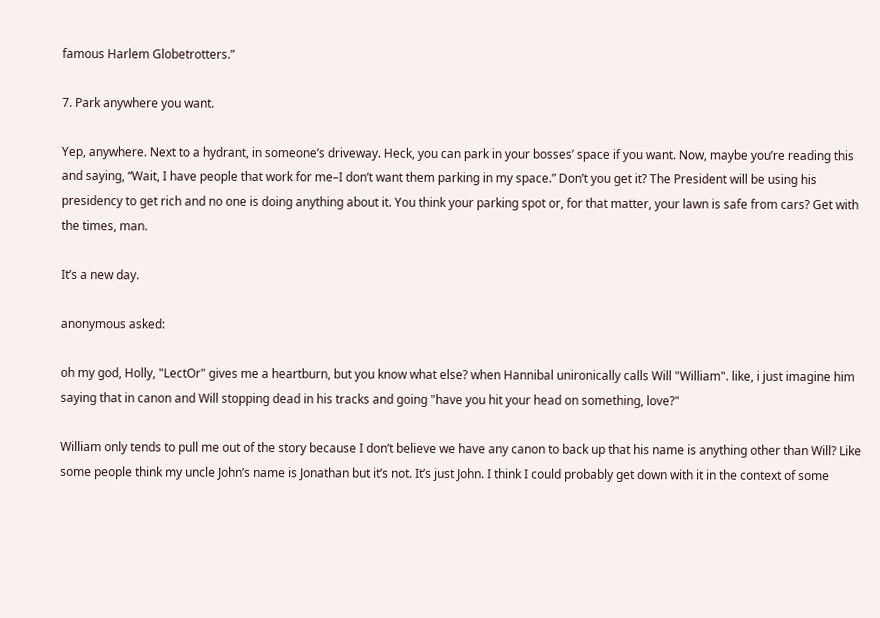famous Harlem Globetrotters.”

7. Park anywhere you want.

Yep, anywhere. Next to a hydrant, in someone’s driveway. Heck, you can park in your bosses’ space if you want. Now, maybe you’re reading this and saying, “Wait, I have people that work for me–I don’t want them parking in my space.” Don’t you get it? The President will be using his presidency to get rich and no one is doing anything about it. You think your parking spot or, for that matter, your lawn is safe from cars? Get with the times, man.

It’s a new day.

anonymous asked:

oh my god, Holly, "LectOr" gives me a heartburn, but you know what else? when Hannibal unironically calls Will "William". like, i just imagine him saying that in canon and Will stopping dead in his tracks and going "have you hit your head on something, love?"

William only tends to pull me out of the story because I don’t believe we have any canon to back up that his name is anything other than Will? Like some people think my uncle John’s name is Jonathan but it’s not. It’s just John. I think I could probably get down with it in the context of some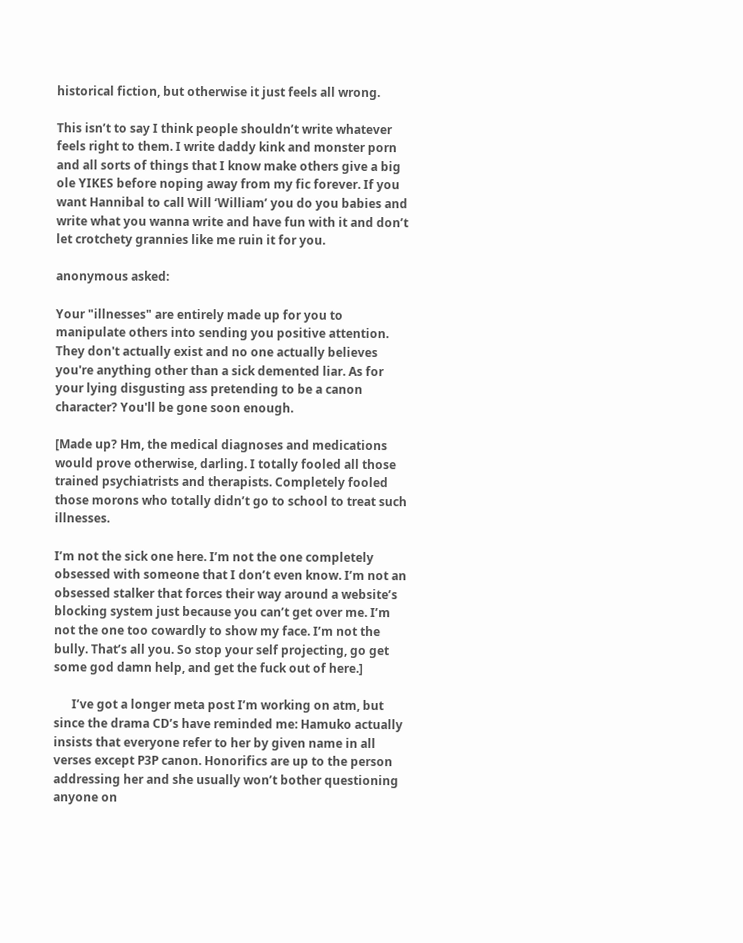historical fiction, but otherwise it just feels all wrong.

This isn’t to say I think people shouldn’t write whatever feels right to them. I write daddy kink and monster porn and all sorts of things that I know make others give a big ole YIKES before noping away from my fic forever. If you want Hannibal to call Will ‘William’ you do you babies and write what you wanna write and have fun with it and don’t let crotchety grannies like me ruin it for you.

anonymous asked:

Your "illnesses" are entirely made up for you to manipulate others into sending you positive attention. They don't actually exist and no one actually believes you're anything other than a sick demented liar. As for your lying disgusting ass pretending to be a canon character? You'll be gone soon enough.

[Made up? Hm, the medical diagnoses and medications would prove otherwise, darling. I totally fooled all those trained psychiatrists and therapists. Completely fooled those morons who totally didn’t go to school to treat such illnesses.

I’m not the sick one here. I’m not the one completely obsessed with someone that I don’t even know. I’m not an obsessed stalker that forces their way around a website’s blocking system just because you can’t get over me. I’m not the one too cowardly to show my face. I’m not the bully. That’s all you. So stop your self projecting, go get some god damn help, and get the fuck out of here.]

      I’ve got a longer meta post I’m working on atm, but since the drama CD’s have reminded me: Hamuko actually insists that everyone refer to her by given name in all verses except P3P canon. Honorifics are up to the person addressing her and she usually won’t bother questioning anyone on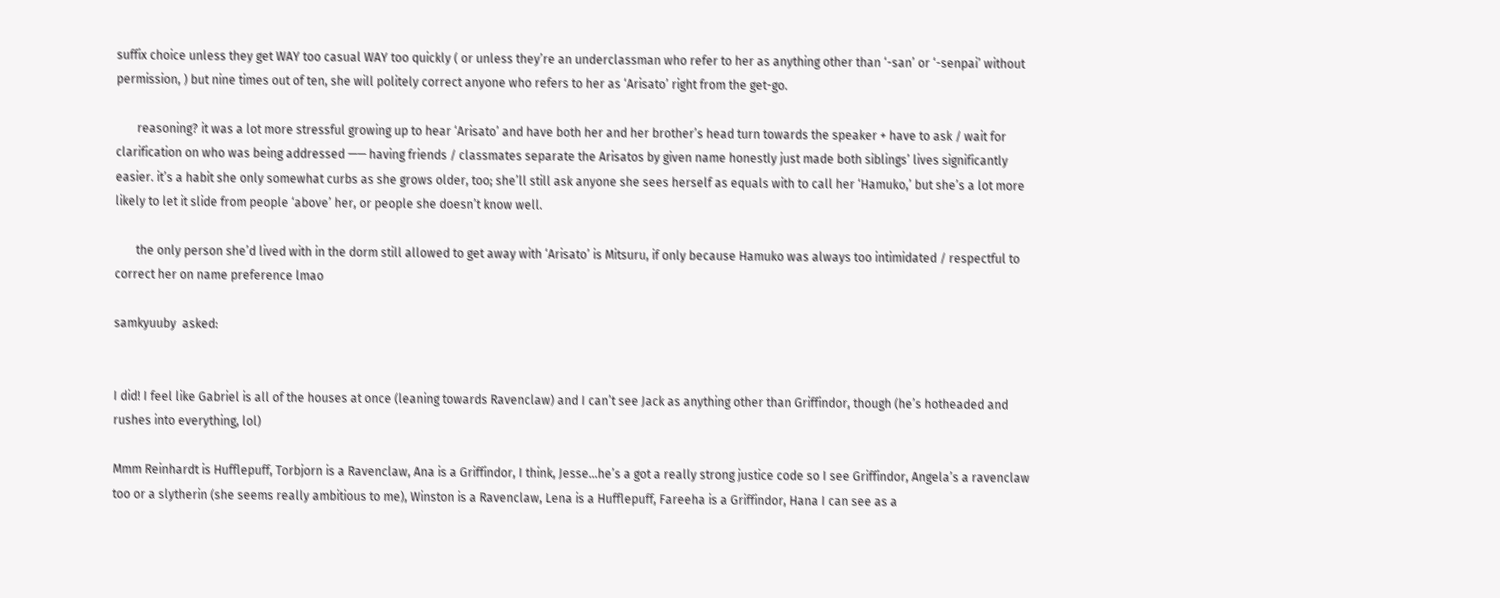suffix choice unless they get WAY too casual WAY too quickly ( or unless they’re an underclassman who refer to her as anything other than ‘-san’ or ‘-senpai’ without permission, ) but nine times out of ten, she will politely correct anyone who refers to her as ‘Arisato’ right from the get-go.

       reasoning? it was a lot more stressful growing up to hear ‘Arisato’ and have both her and her brother’s head turn towards the speaker + have to ask / wait for clarification on who was being addressed —— having friends / classmates separate the Arisatos by given name honestly just made both siblings’ lives significantly easier. it’s a habit she only somewhat curbs as she grows older, too; she’ll still ask anyone she sees herself as equals with to call her ‘Hamuko,’ but she’s a lot more likely to let it slide from people ‘above’ her, or people she doesn’t know well.

       the only person she’d lived with in the dorm still allowed to get away with ‘Arisato’ is Mitsuru, if only because Hamuko was always too intimidated / respectful to correct her on name preference lmao

samkyuuby  asked:


I did! I feel like Gabriel is all of the houses at once (leaning towards Ravenclaw) and I can’t see Jack as anything other than Griffindor, though (he’s hotheaded and rushes into everything, lol)

Mmm Reinhardt is Hufflepuff, Torbjorn is a Ravenclaw, Ana is a Griffindor, I think, Jesse…he’s a got a really strong justice code so I see Griffindor, Angela’s a ravenclaw too or a slytherin (she seems really ambitious to me), Winston is a Ravenclaw, Lena is a Hufflepuff, Fareeha is a Griffindor, Hana I can see as a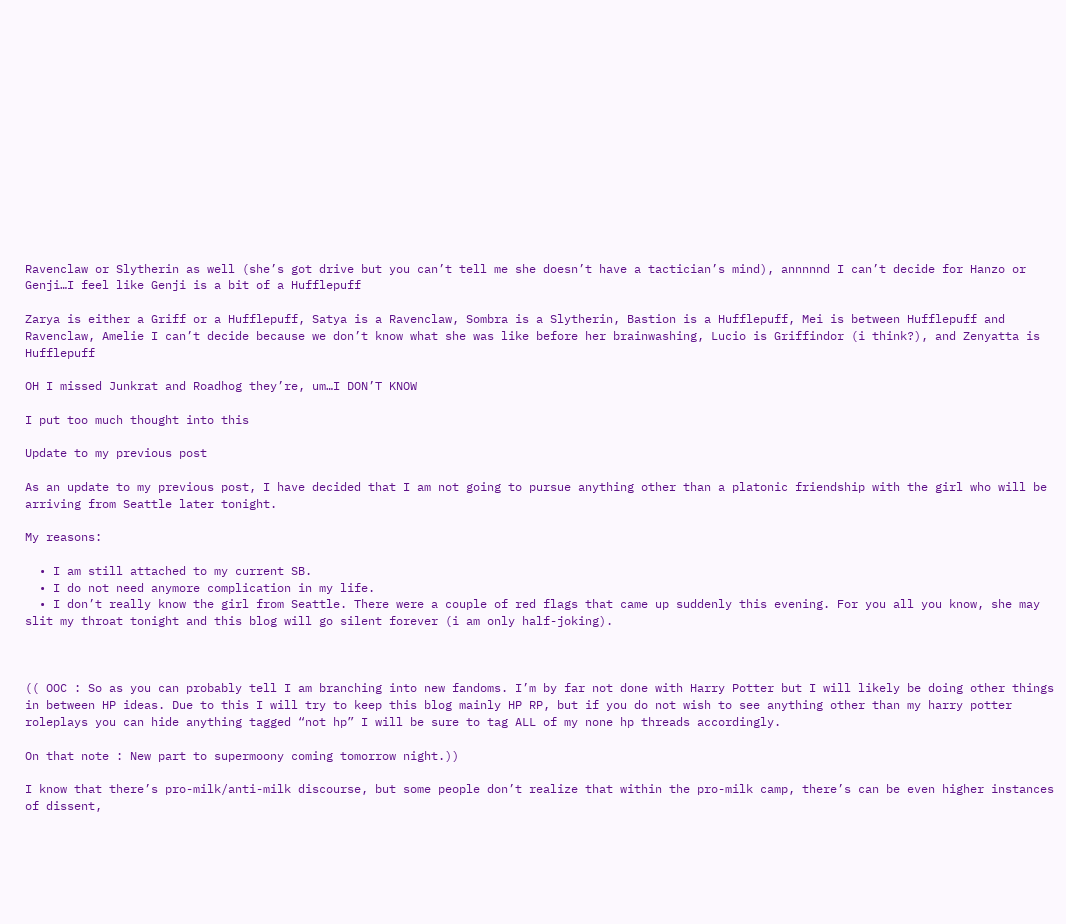Ravenclaw or Slytherin as well (she’s got drive but you can’t tell me she doesn’t have a tactician’s mind), annnnnd I can’t decide for Hanzo or Genji…I feel like Genji is a bit of a Hufflepuff

Zarya is either a Griff or a Hufflepuff, Satya is a Ravenclaw, Sombra is a Slytherin, Bastion is a Hufflepuff, Mei is between Hufflepuff and Ravenclaw, Amelie I can’t decide because we don’t know what she was like before her brainwashing, Lucio is Griffindor (i think?), and Zenyatta is Hufflepuff

OH I missed Junkrat and Roadhog they’re, um…I DON’T KNOW

I put too much thought into this

Update to my previous post

As an update to my previous post, I have decided that I am not going to pursue anything other than a platonic friendship with the girl who will be arriving from Seattle later tonight.

My reasons:

  • I am still attached to my current SB.
  • I do not need anymore complication in my life.
  • I don’t really know the girl from Seattle. There were a couple of red flags that came up suddenly this evening. For you all you know, she may slit my throat tonight and this blog will go silent forever (i am only half-joking).



(( OOC : So as you can probably tell I am branching into new fandoms. I’m by far not done with Harry Potter but I will likely be doing other things in between HP ideas. Due to this I will try to keep this blog mainly HP RP, but if you do not wish to see anything other than my harry potter roleplays you can hide anything tagged “not hp” I will be sure to tag ALL of my none hp threads accordingly.

On that note : New part to supermoony coming tomorrow night.))

I know that there’s pro-milk/anti-milk discourse, but some people don’t realize that within the pro-milk camp, there’s can be even higher instances of dissent,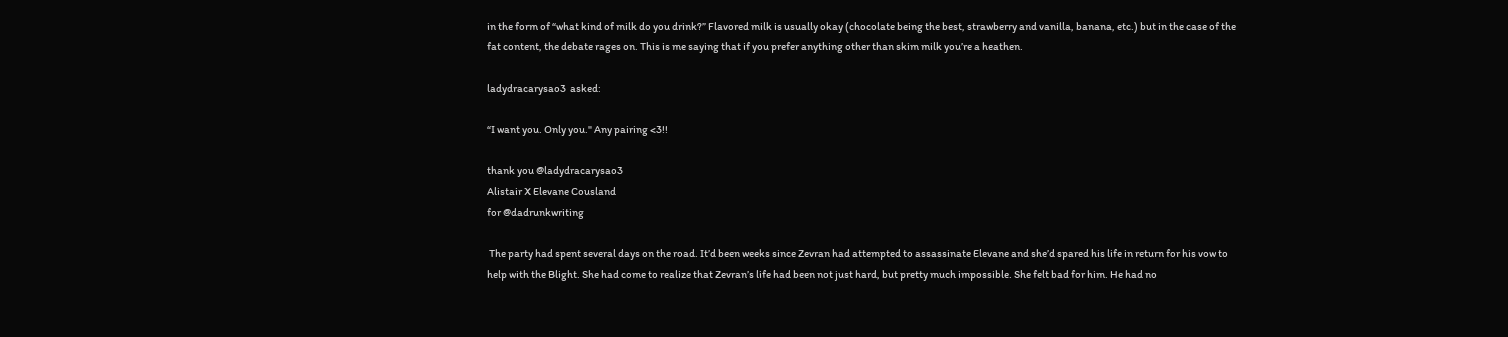in the form of “what kind of milk do you drink?” Flavored milk is usually okay (chocolate being the best, strawberry and vanilla, banana, etc.) but in the case of the fat content, the debate rages on. This is me saying that if you prefer anything other than skim milk you’re a heathen.

ladydracarysao3  asked:

“I want you. Only you." Any pairing <3!!

thank you @ladydracarysao3
Alistair X Elevane Cousland
for @dadrunkwriting

 The party had spent several days on the road. It’d been weeks since Zevran had attempted to assassinate Elevane and she’d spared his life in return for his vow to help with the Blight. She had come to realize that Zevran’s life had been not just hard, but pretty much impossible. She felt bad for him. He had no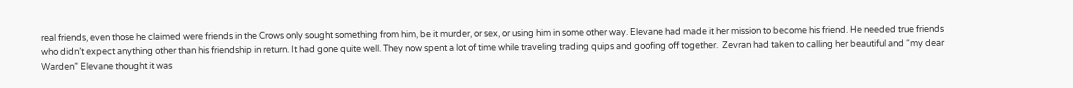real friends, even those he claimed were friends in the Crows only sought something from him, be it murder, or sex, or using him in some other way. Elevane had made it her mission to become his friend. He needed true friends who didn’t expect anything other than his friendship in return. It had gone quite well. They now spent a lot of time while traveling trading quips and goofing off together.  Zevran had taken to calling her beautiful and “my dear Warden” Elevane thought it was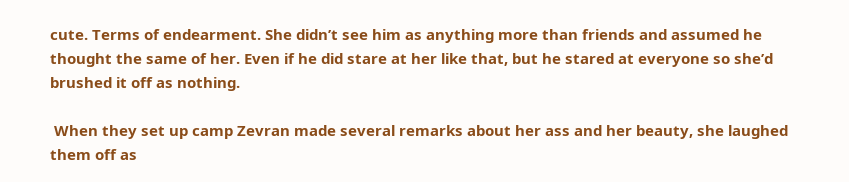cute. Terms of endearment. She didn’t see him as anything more than friends and assumed he thought the same of her. Even if he did stare at her like that, but he stared at everyone so she’d brushed it off as nothing.

 When they set up camp Zevran made several remarks about her ass and her beauty, she laughed them off as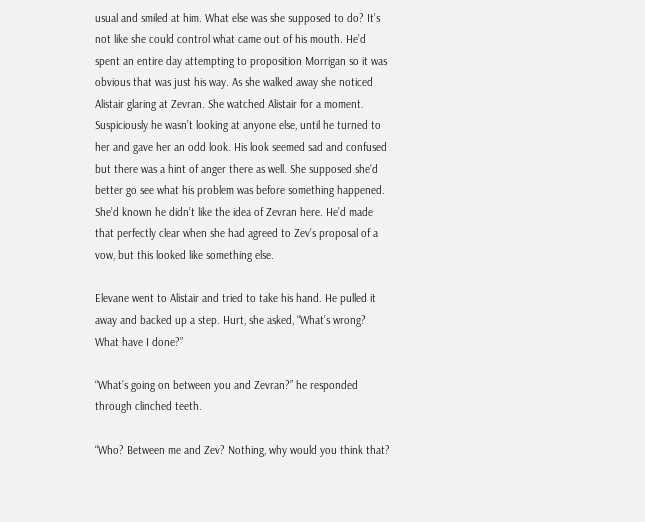usual and smiled at him. What else was she supposed to do? It’s not like she could control what came out of his mouth. He’d spent an entire day attempting to proposition Morrigan so it was obvious that was just his way. As she walked away she noticed Alistair glaring at Zevran. She watched Alistair for a moment. Suspiciously he wasn’t looking at anyone else, until he turned to her and gave her an odd look. His look seemed sad and confused but there was a hint of anger there as well. She supposed she’d better go see what his problem was before something happened. She’d known he didn’t like the idea of Zevran here. He’d made that perfectly clear when she had agreed to Zev’s proposal of a vow, but this looked like something else.

Elevane went to Alistair and tried to take his hand. He pulled it away and backed up a step. Hurt, she asked, “What’s wrong? What have I done?”

“What’s going on between you and Zevran?” he responded through clinched teeth.

“Who? Between me and Zev? Nothing, why would you think that?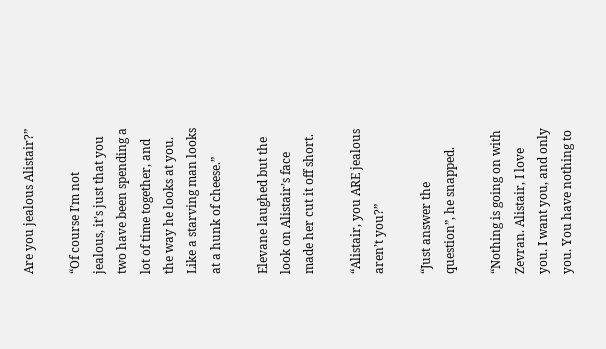Are you jealous Alistair?”

“Of course I’m not jealous, it’s just that you two have been spending a lot of time together, and the way he looks at you. Like a starving man looks at a hunk of cheese.”

Elevane laughed but the look on Alistair’s face made her cut it off short.

“Alistair, you ARE jealous aren’t you?”

“Just answer the question”, he snapped.

“Nothing is going on with Zevran. Alistair, I love you. I want you, and only you. You have nothing to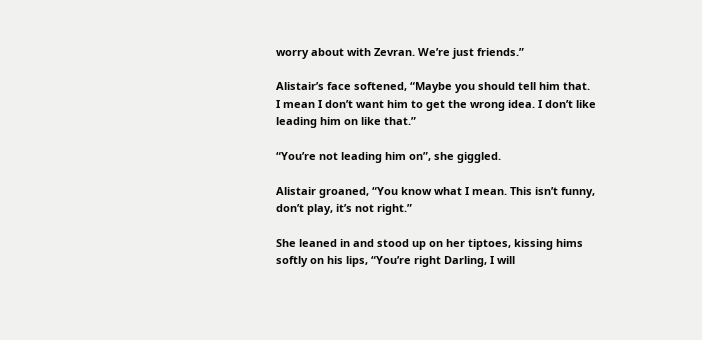worry about with Zevran. We’re just friends.”

Alistair’s face softened, “Maybe you should tell him that. I mean I don’t want him to get the wrong idea. I don’t like leading him on like that.”

“You’re not leading him on”, she giggled.

Alistair groaned, “You know what I mean. This isn’t funny, don’t play, it’s not right.”

She leaned in and stood up on her tiptoes, kissing hims softly on his lips, “You’re right Darling, I will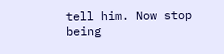tell him. Now stop being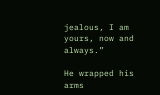jealous, I am yours, now and always.”

He wrapped his arms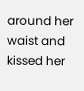around her waist and kissed her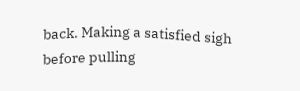back. Making a satisfied sigh before pulling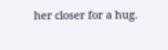her closer for a hug.